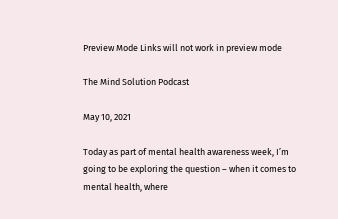Preview Mode Links will not work in preview mode

The Mind Solution Podcast

May 10, 2021

Today as part of mental health awareness week, I’m going to be exploring the question – when it comes to mental health, where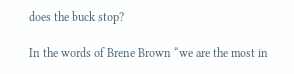does the buck stop?

In the words of Brene Brown “we are the most in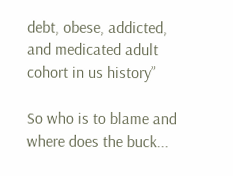debt, obese, addicted, and medicated adult cohort in us history”

So who is to blame and where does the buck...